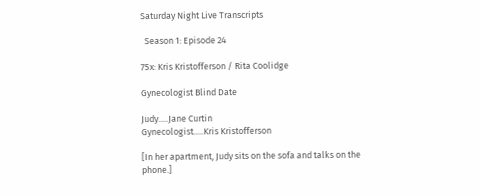Saturday Night Live Transcripts

  Season 1: Episode 24

75x: Kris Kristofferson / Rita Coolidge

Gynecologist Blind Date

Judy.....Jane Curtin
Gynecologist.....Kris Kristofferson

[In her apartment, Judy sits on the sofa and talks on the phone.]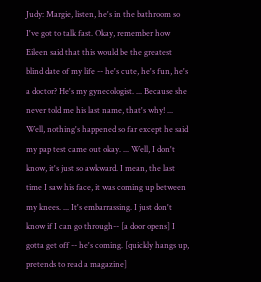Judy: Margie, listen, he's in the bathroom so I've got to talk fast. Okay, remember how Eileen said that this would be the greatest blind date of my life -- he's cute, he's fun, he's a doctor? He's my gynecologist. ... Because she never told me his last name, that's why! ... Well, nothing's happened so far except he said my pap test came out okay. ... Well, I don't know, it's just so awkward. I mean, the last time I saw his face, it was coming up between my knees. ... It's embarrassing. I just don't know if I can go through-- [a door opens] I gotta get off -- he's coming. [quickly hangs up, pretends to read a magazine]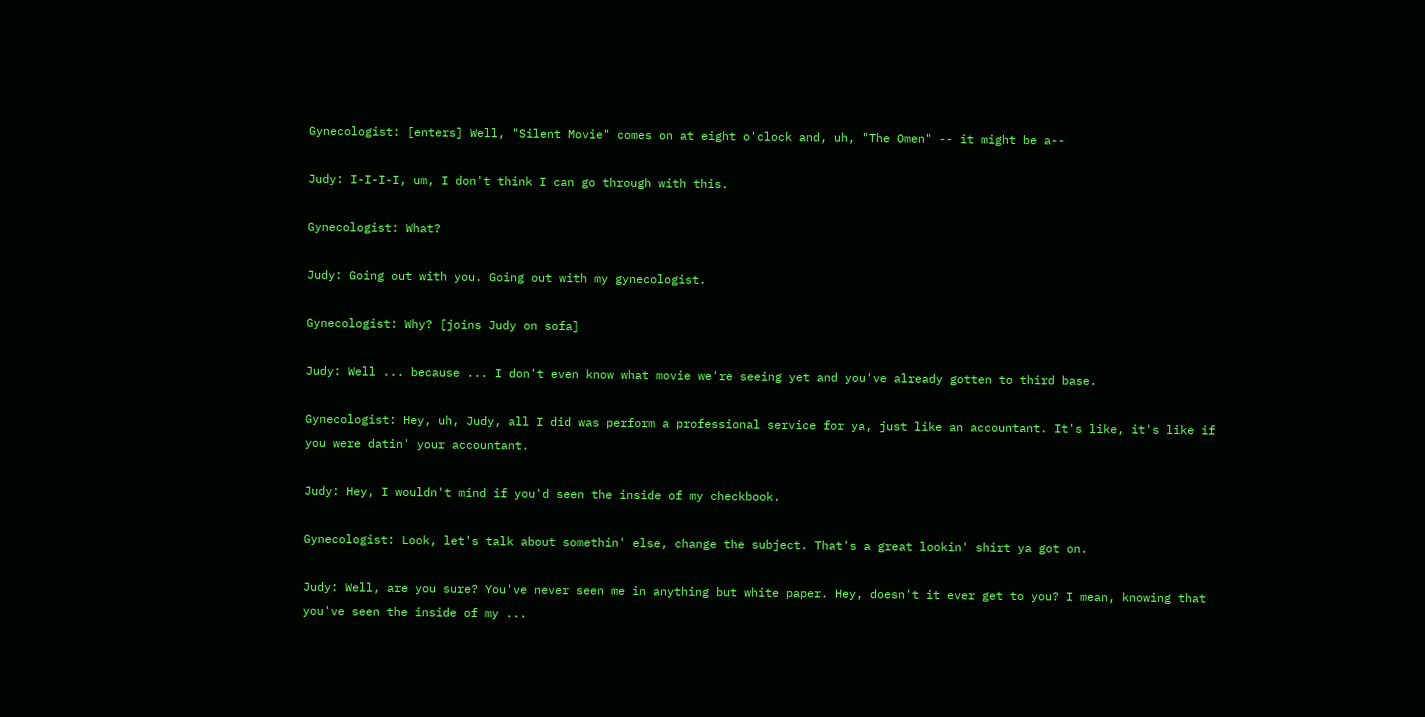Gynecologist: [enters] Well, "Silent Movie" comes on at eight o'clock and, uh, "The Omen" -- it might be a--

Judy: I-I-I-I, um, I don't think I can go through with this.

Gynecologist: What?

Judy: Going out with you. Going out with my gynecologist.

Gynecologist: Why? [joins Judy on sofa]

Judy: Well ... because ... I don't even know what movie we're seeing yet and you've already gotten to third base.

Gynecologist: Hey, uh, Judy, all I did was perform a professional service for ya, just like an accountant. It's like, it's like if you were datin' your accountant.

Judy: Hey, I wouldn't mind if you'd seen the inside of my checkbook.

Gynecologist: Look, let's talk about somethin' else, change the subject. That's a great lookin' shirt ya got on.

Judy: Well, are you sure? You've never seen me in anything but white paper. Hey, doesn't it ever get to you? I mean, knowing that you've seen the inside of my ...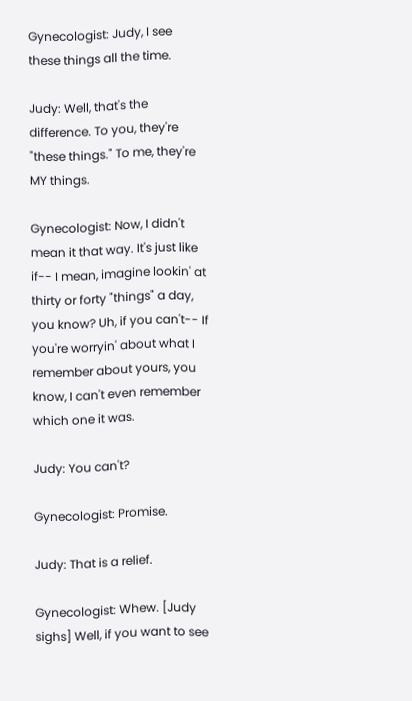Gynecologist: Judy, I see these things all the time.

Judy: Well, that's the difference. To you, they're "these things." To me, they're MY things.

Gynecologist: Now, I didn't mean it that way. It's just like if-- I mean, imagine lookin' at thirty or forty "things" a day, you know? Uh, if you can't-- If you're worryin' about what I remember about yours, you know, I can't even remember which one it was.

Judy: You can't?

Gynecologist: Promise.

Judy: That is a relief.

Gynecologist: Whew. [Judy sighs] Well, if you want to see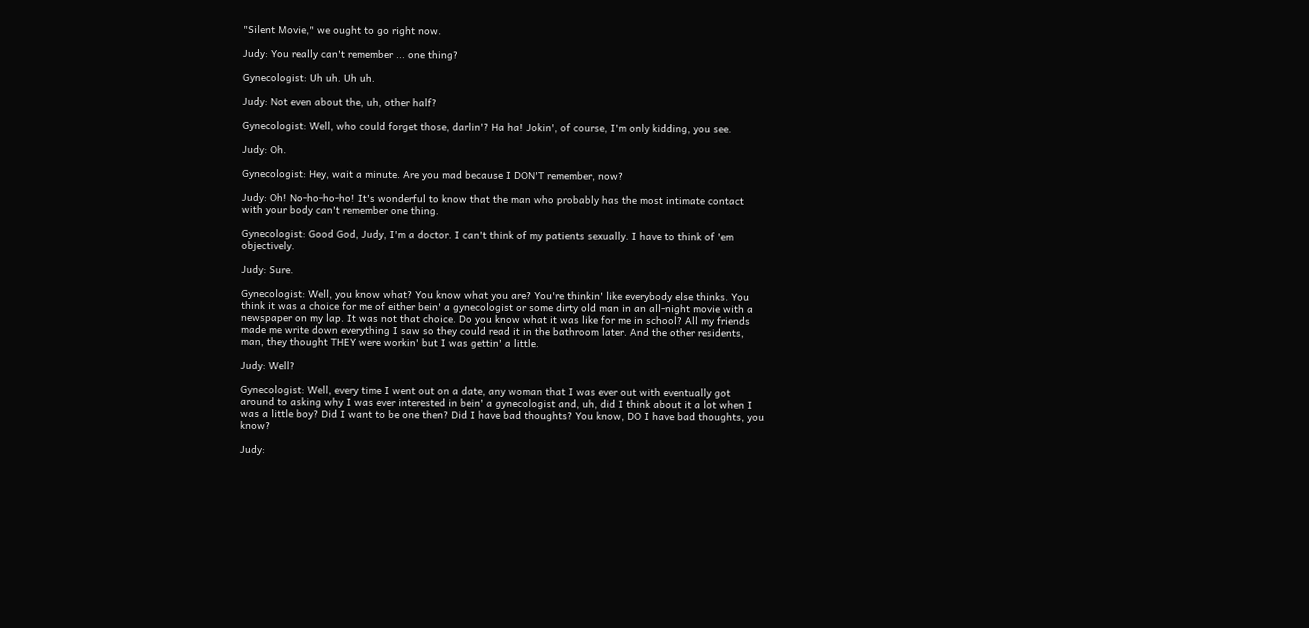"Silent Movie," we ought to go right now.

Judy: You really can't remember ... one thing?

Gynecologist: Uh uh. Uh uh.

Judy: Not even about the, uh, other half?

Gynecologist: Well, who could forget those, darlin'? Ha ha! Jokin', of course, I'm only kidding, you see.

Judy: Oh.

Gynecologist: Hey, wait a minute. Are you mad because I DON'T remember, now?

Judy: Oh! No-ho-ho-ho! It's wonderful to know that the man who probably has the most intimate contact with your body can't remember one thing.

Gynecologist: Good God, Judy, I'm a doctor. I can't think of my patients sexually. I have to think of 'em objectively.

Judy: Sure.

Gynecologist: Well, you know what? You know what you are? You're thinkin' like everybody else thinks. You think it was a choice for me of either bein' a gynecologist or some dirty old man in an all-night movie with a newspaper on my lap. It was not that choice. Do you know what it was like for me in school? All my friends made me write down everything I saw so they could read it in the bathroom later. And the other residents, man, they thought THEY were workin' but I was gettin' a little.

Judy: Well?

Gynecologist: Well, every time I went out on a date, any woman that I was ever out with eventually got around to asking why I was ever interested in bein' a gynecologist and, uh, did I think about it a lot when I was a little boy? Did I want to be one then? Did I have bad thoughts? You know, DO I have bad thoughts, you know?

Judy: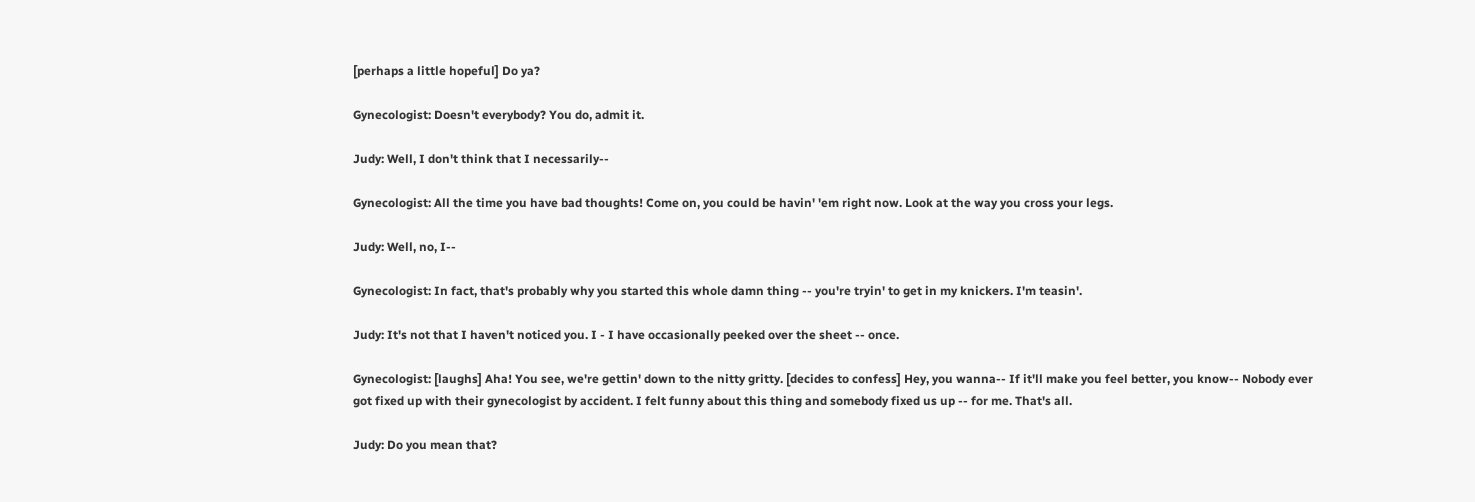[perhaps a little hopeful] Do ya?

Gynecologist: Doesn't everybody? You do, admit it.

Judy: Well, I don't think that I necessarily--

Gynecologist: All the time you have bad thoughts! Come on, you could be havin' 'em right now. Look at the way you cross your legs.

Judy: Well, no, I--

Gynecologist: In fact, that's probably why you started this whole damn thing -- you're tryin' to get in my knickers. I'm teasin'.

Judy: It's not that I haven't noticed you. I - I have occasionally peeked over the sheet -- once.

Gynecologist: [laughs] Aha! You see, we're gettin' down to the nitty gritty. [decides to confess] Hey, you wanna-- If it'll make you feel better, you know-- Nobody ever got fixed up with their gynecologist by accident. I felt funny about this thing and somebody fixed us up -- for me. That's all.

Judy: Do you mean that?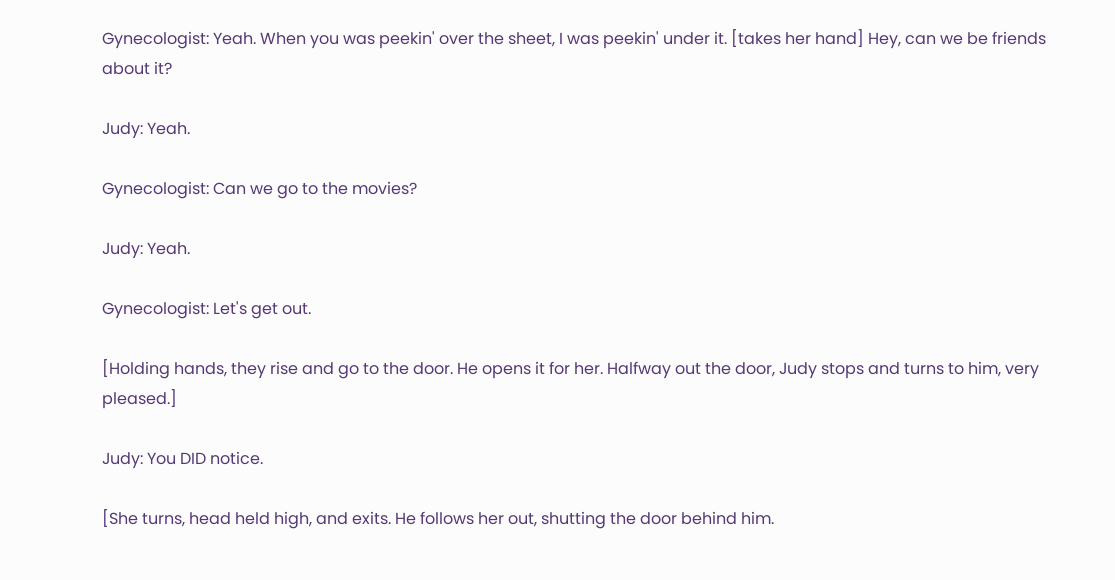Gynecologist: Yeah. When you was peekin' over the sheet, I was peekin' under it. [takes her hand] Hey, can we be friends about it?

Judy: Yeah.

Gynecologist: Can we go to the movies?

Judy: Yeah.

Gynecologist: Let's get out.

[Holding hands, they rise and go to the door. He opens it for her. Halfway out the door, Judy stops and turns to him, very pleased.]

Judy: You DID notice.

[She turns, head held high, and exits. He follows her out, shutting the door behind him.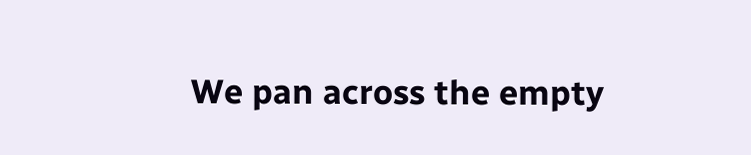We pan across the empty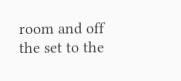room and off the set to the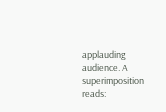applauding audience. A superimposition reads: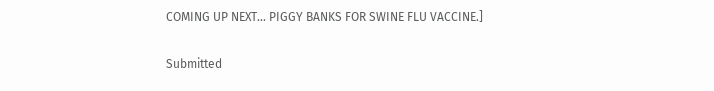COMING UP NEXT... PIGGY BANKS FOR SWINE FLU VACCINE.]

Submitted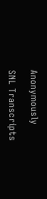Anonymously

SNL Transcripts